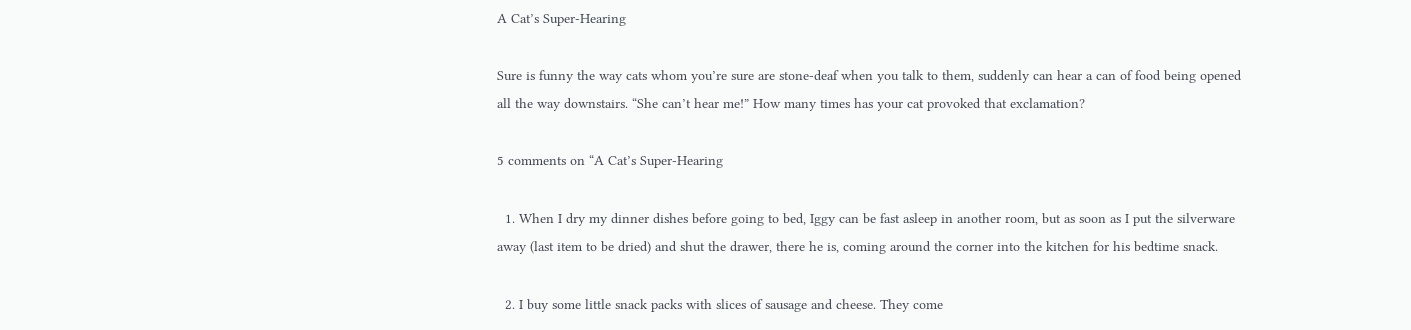A Cat’s Super-Hearing

Sure is funny the way cats whom you’re sure are stone-deaf when you talk to them, suddenly can hear a can of food being opened all the way downstairs. “She can’t hear me!” How many times has your cat provoked that exclamation?

5 comments on “A Cat’s Super-Hearing

  1. When I dry my dinner dishes before going to bed, Iggy can be fast asleep in another room, but as soon as I put the silverware away (last item to be dried) and shut the drawer, there he is, coming around the corner into the kitchen for his bedtime snack.

  2. I buy some little snack packs with slices of sausage and cheese. They come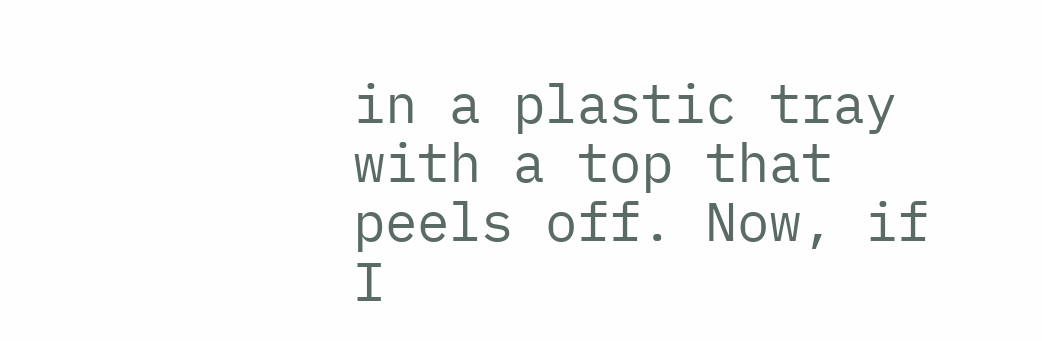in a plastic tray with a top that peels off. Now, if I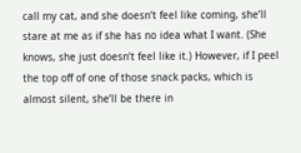call my cat, and she doesn’t feel like coming, she’ll stare at me as if she has no idea what I want. (She knows, she just doesn’t feel like it.) However, if I peel the top off of one of those snack packs, which is almost silent, she’ll be there in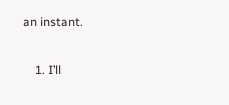an instant.

    1. I’ll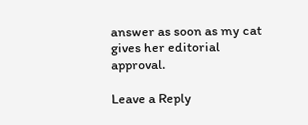answer as soon as my cat gives her editorial approval.

Leave a Reply